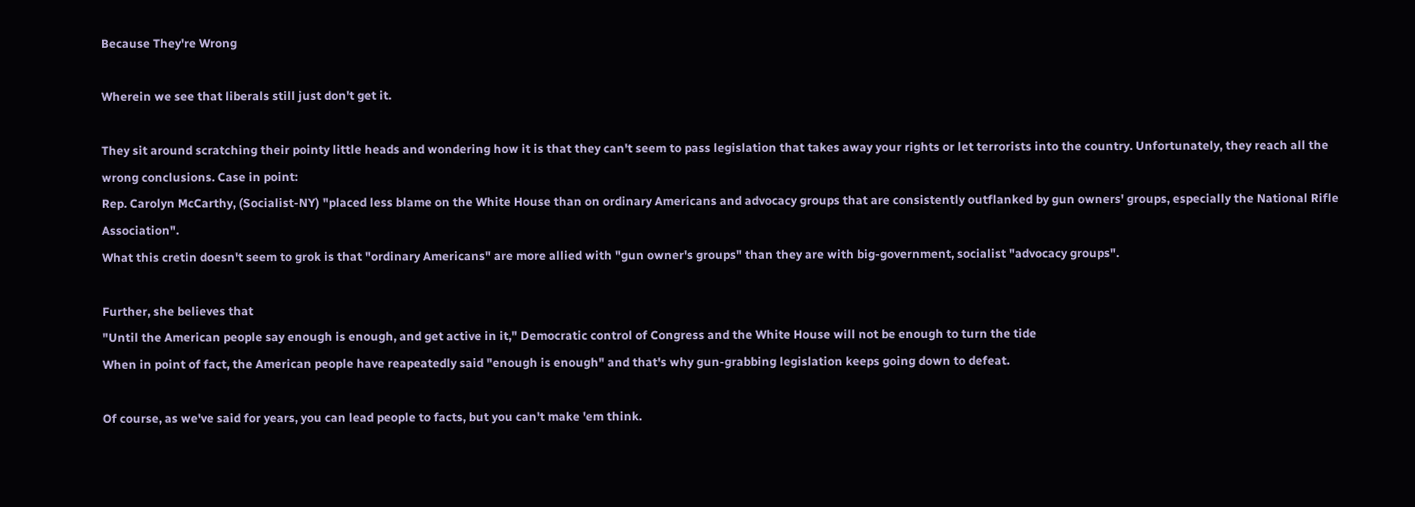Because They're Wrong

Wherein we see that liberals still just don't get it.

They sit around scratching their pointy little heads and wondering how it is that they can't seem to pass legislation that takes away your rights or let terrorists into the country. Unfortunately, they reach all the wrong conclusions. Case in point:
Rep. Carolyn McCarthy, (Socialist-NY) "placed less blame on the White House than on ordinary Americans and advocacy groups that are consistently outflanked by gun owners' groups, especially the National Rifle Association".
What this cretin doesn't seem to grok is that "ordinary Americans" are more allied with "gun owner's groups" than they are with big-government, socialist "advocacy groups".

Further, she believes that
"Until the American people say enough is enough, and get active in it," Democratic control of Congress and the White House will not be enough to turn the tide
When in point of fact, the American people have reapeatedly said "enough is enough" and that's why gun-grabbing legislation keeps going down to defeat.

Of course, as we've said for years, you can lead people to facts, but you can't make 'em think.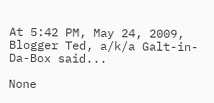At 5:42 PM, May 24, 2009, Blogger Ted, a/k/a Galt-in-Da-Box said...

None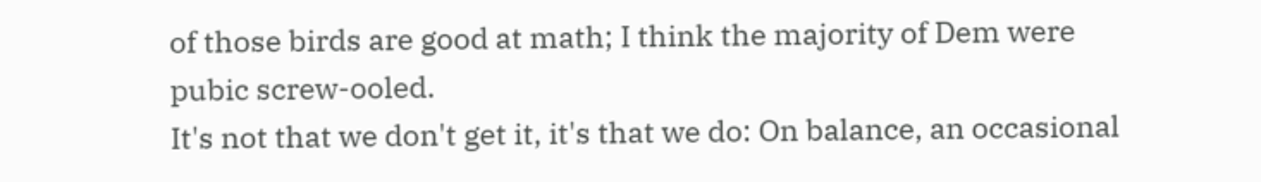of those birds are good at math; I think the majority of Dem were pubic screw-ooled.
It's not that we don't get it, it's that we do: On balance, an occasional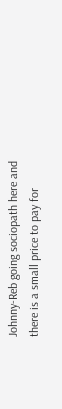Johnny-Reb going sociopath here and there is a small price to pay for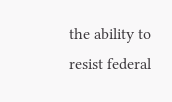the ability to resist federal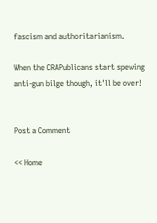fascism and authoritarianism.

When the CRAPublicans start spewing anti-gun bilge though, it'll be over!


Post a Comment

<< Home